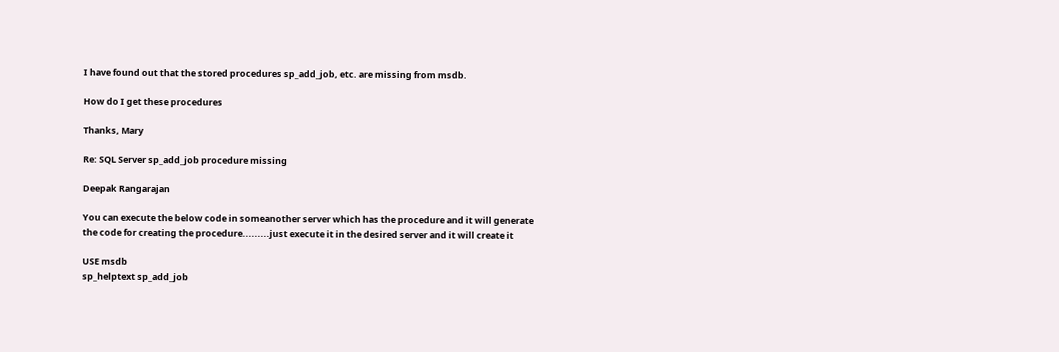I have found out that the stored procedures sp_add_job, etc. are missing from msdb.

How do I get these procedures

Thanks, Mary

Re: SQL Server sp_add_job procedure missing

Deepak Rangarajan

You can execute the below code in someanother server which has the procedure and it will generate
the code for creating the procedure.........just execute it in the desired server and it will create it

USE msdb
sp_helptext sp_add_job